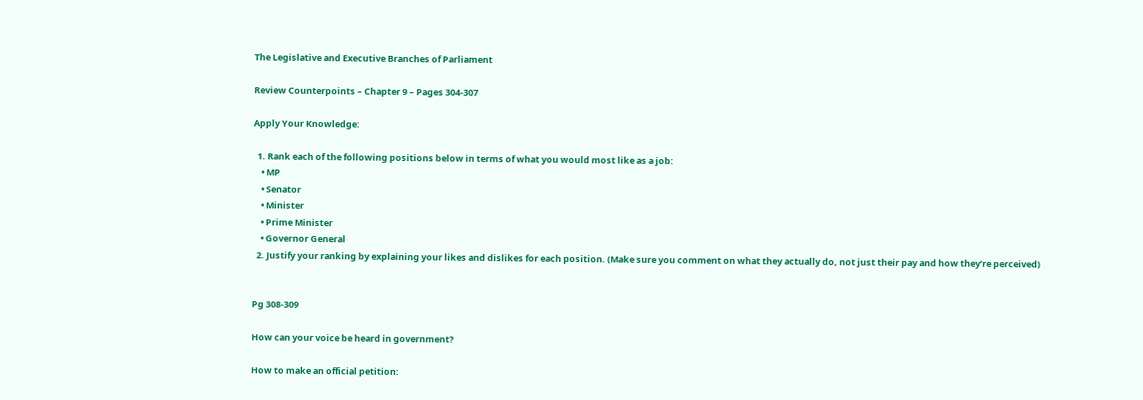The Legislative and Executive Branches of Parliament

Review Counterpoints – Chapter 9 – Pages 304-307

Apply Your Knowledge:

  1. Rank each of the following positions below in terms of what you would most like as a job:
    • MP
    • Senator
    • Minister
    • Prime Minister
    • Governor General
  2. Justify your ranking by explaining your likes and dislikes for each position. (Make sure you comment on what they actually do, not just their pay and how they’re perceived)


Pg 308-309

How can your voice be heard in government?

How to make an official petition: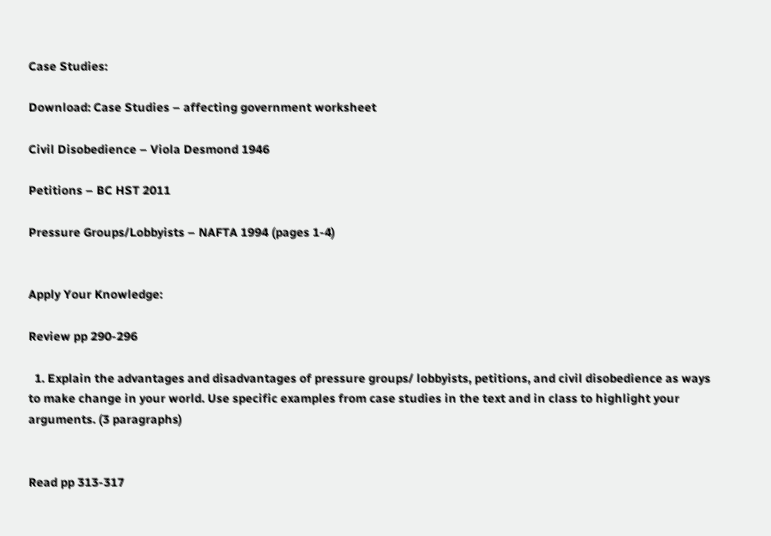Case Studies:

Download: Case Studies – affecting government worksheet

Civil Disobedience – Viola Desmond 1946

Petitions – BC HST 2011

Pressure Groups/Lobbyists – NAFTA 1994 (pages 1-4)


Apply Your Knowledge:

Review pp 290-296

  1. Explain the advantages and disadvantages of pressure groups/ lobbyists, petitions, and civil disobedience as ways to make change in your world. Use specific examples from case studies in the text and in class to highlight your arguments. (3 paragraphs)


Read pp 313-317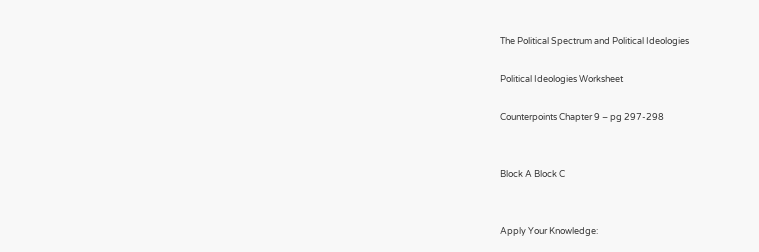The Political Spectrum and Political Ideologies

Political Ideologies Worksheet

Counterpoints Chapter 9 – pg 297-298


Block A Block C


Apply Your Knowledge: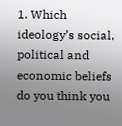1. Which ideology’s social, political and economic beliefs do you think you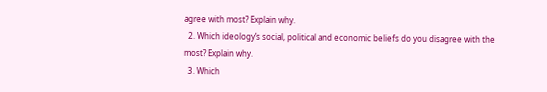agree with most? Explain why.
  2. Which ideology’s social, political and economic beliefs do you disagree with the most? Explain why.
  3. Which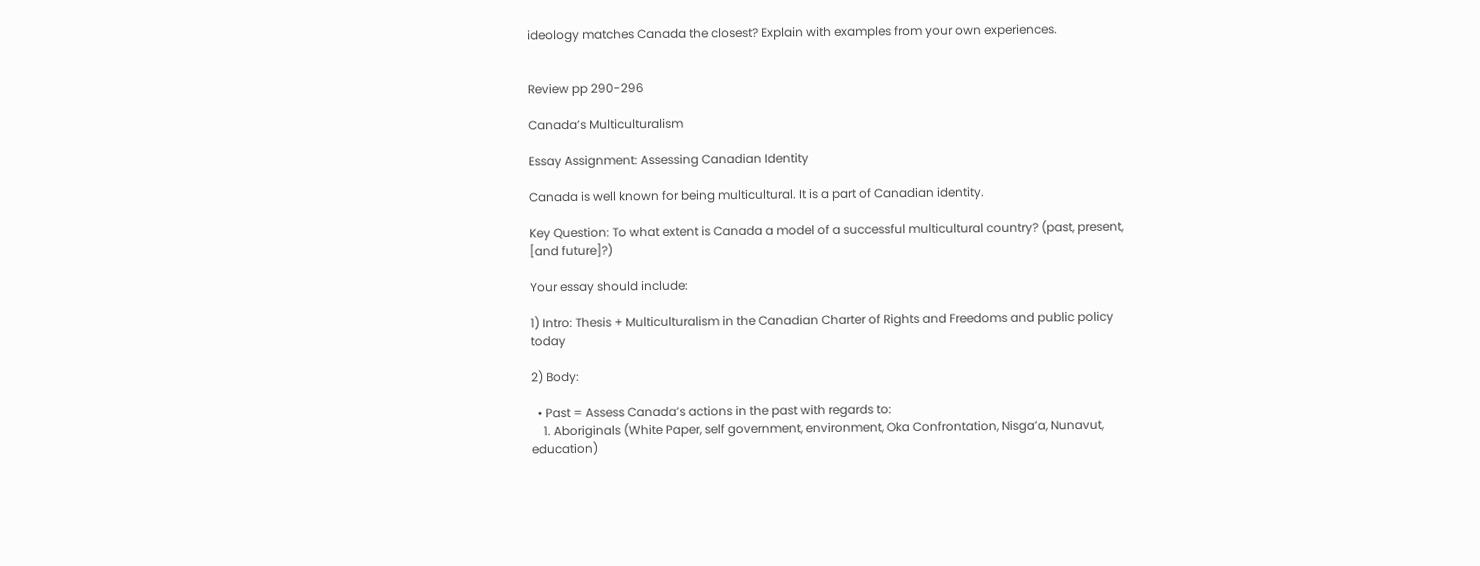ideology matches Canada the closest? Explain with examples from your own experiences.


Review pp 290-296

Canada’s Multiculturalism

Essay Assignment: Assessing Canadian Identity

Canada is well known for being multicultural. It is a part of Canadian identity.

Key Question: To what extent is Canada a model of a successful multicultural country? (past, present, [and future]?)

Your essay should include:

1) Intro: Thesis + Multiculturalism in the Canadian Charter of Rights and Freedoms and public policy today

2) Body:

  • Past = Assess Canada’s actions in the past with regards to:
    1. Aboriginals (White Paper, self government, environment, Oka Confrontation, Nisga’a, Nunavut, education)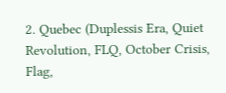2. Quebec (Duplessis Era, Quiet Revolution, FLQ, October Crisis, Flag,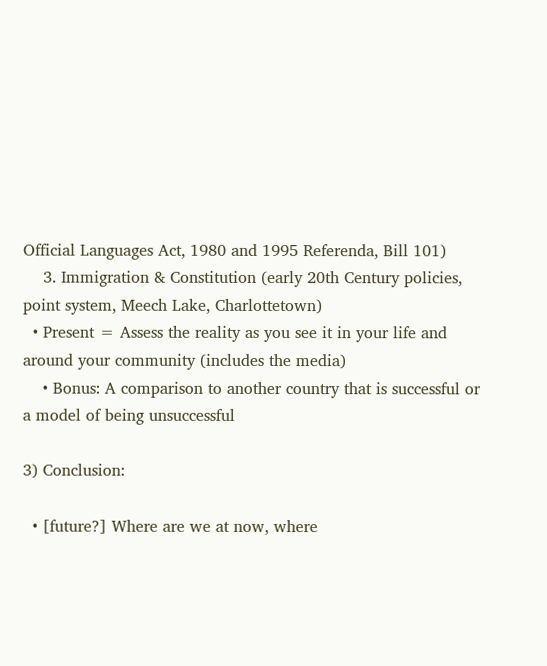Official Languages Act, 1980 and 1995 Referenda, Bill 101)
    3. Immigration & Constitution (early 20th Century policies, point system, Meech Lake, Charlottetown)
  • Present = Assess the reality as you see it in your life and around your community (includes the media)
    • Bonus: A comparison to another country that is successful or a model of being unsuccessful

3) Conclusion:

  • [future?] Where are we at now, where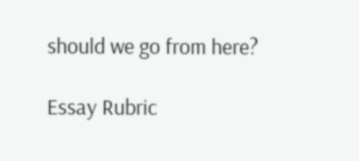should we go from here?

Essay Rubric